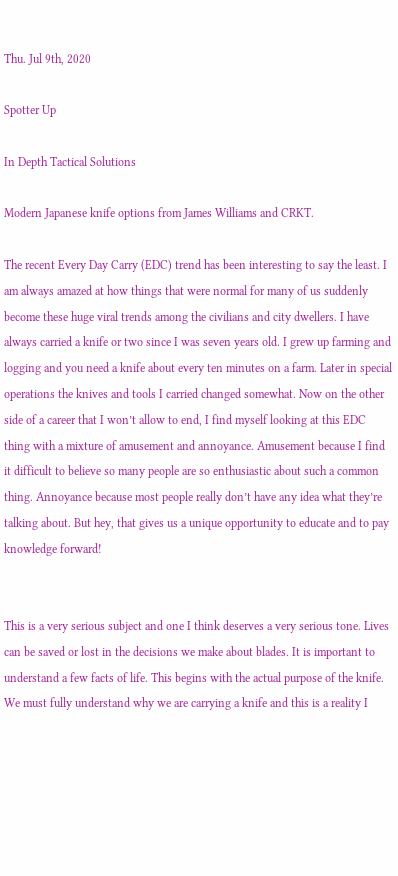Thu. Jul 9th, 2020

Spotter Up

In Depth Tactical Solutions

Modern Japanese knife options from James Williams and CRKT.

The recent Every Day Carry (EDC) trend has been interesting to say the least. I am always amazed at how things that were normal for many of us suddenly become these huge viral trends among the civilians and city dwellers. I have always carried a knife or two since I was seven years old. I grew up farming and logging and you need a knife about every ten minutes on a farm. Later in special operations the knives and tools I carried changed somewhat. Now on the other side of a career that I won’t allow to end, I find myself looking at this EDC thing with a mixture of amusement and annoyance. Amusement because I find it difficult to believe so many people are so enthusiastic about such a common thing. Annoyance because most people really don’t have any idea what they’re talking about. But hey, that gives us a unique opportunity to educate and to pay knowledge forward!


This is a very serious subject and one I think deserves a very serious tone. Lives can be saved or lost in the decisions we make about blades. It is important to understand a few facts of life. This begins with the actual purpose of the knife. We must fully understand why we are carrying a knife and this is a reality I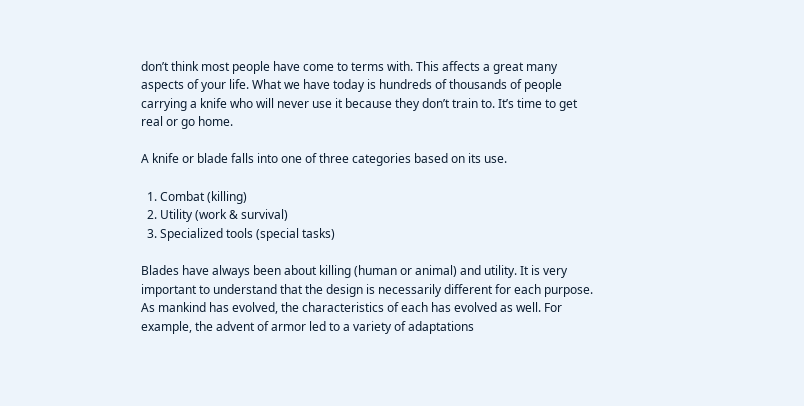don’t think most people have come to terms with. This affects a great many aspects of your life. What we have today is hundreds of thousands of people carrying a knife who will never use it because they don’t train to. It’s time to get real or go home.

A knife or blade falls into one of three categories based on its use.

  1. Combat (killing)
  2. Utility (work & survival)
  3. Specialized tools (special tasks)

Blades have always been about killing (human or animal) and utility. It is very important to understand that the design is necessarily different for each purpose. As mankind has evolved, the characteristics of each has evolved as well. For example, the advent of armor led to a variety of adaptations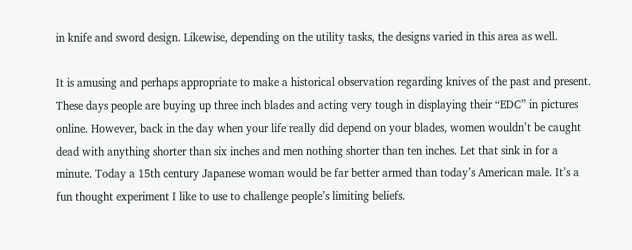in knife and sword design. Likewise, depending on the utility tasks, the designs varied in this area as well.

It is amusing and perhaps appropriate to make a historical observation regarding knives of the past and present. These days people are buying up three inch blades and acting very tough in displaying their “EDC” in pictures online. However, back in the day when your life really did depend on your blades, women wouldn’t be caught dead with anything shorter than six inches and men nothing shorter than ten inches. Let that sink in for a minute. Today a 15th century Japanese woman would be far better armed than today’s American male. It’s a fun thought experiment I like to use to challenge people’s limiting beliefs.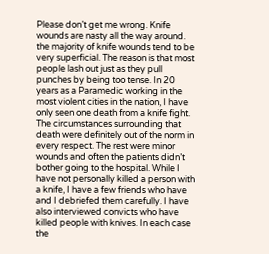Please don’t get me wrong. Knife wounds are nasty all the way around. the majority of knife wounds tend to be very superficial. The reason is that most people lash out just as they pull punches by being too tense. In 20 years as a Paramedic working in the most violent cities in the nation, I have only seen one death from a knife fight. The circumstances surrounding that death were definitely out of the norm in every respect. The rest were minor wounds and often the patients didn’t bother going to the hospital. While I have not personally killed a person with a knife, I have a few friends who have and I debriefed them carefully. I have also interviewed convicts who have killed people with knives. In each case the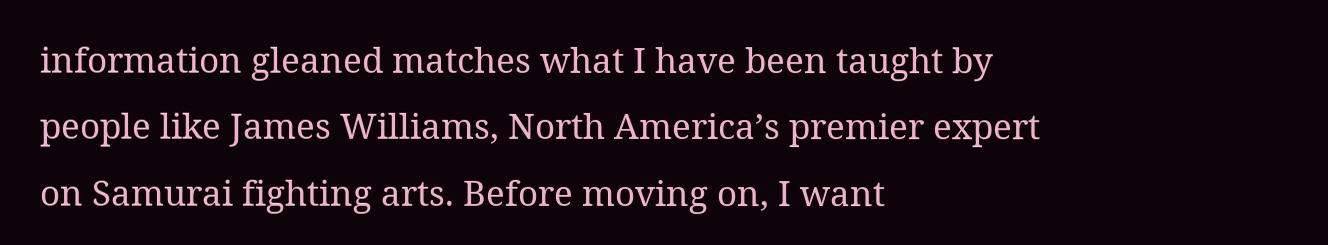information gleaned matches what I have been taught by people like James Williams, North America’s premier expert on Samurai fighting arts. Before moving on, I want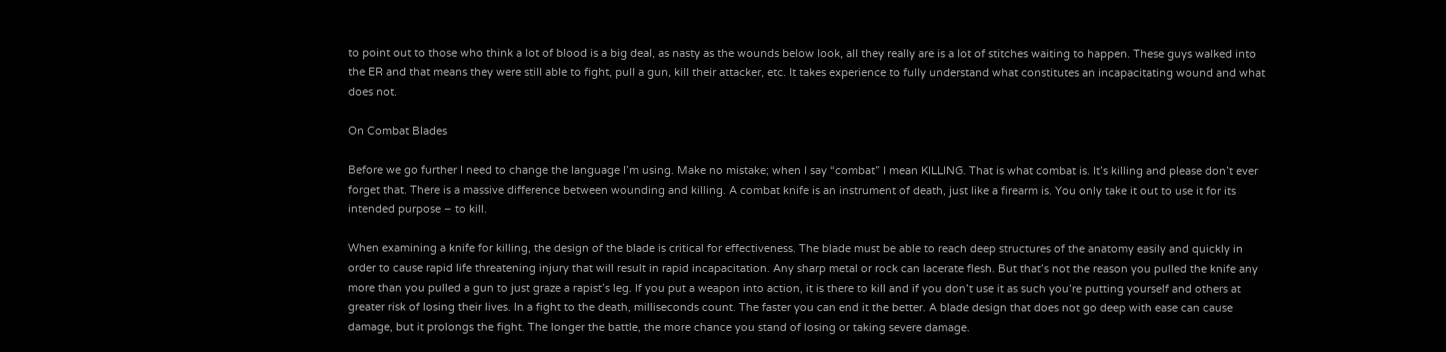to point out to those who think a lot of blood is a big deal, as nasty as the wounds below look, all they really are is a lot of stitches waiting to happen. These guys walked into the ER and that means they were still able to fight, pull a gun, kill their attacker, etc. It takes experience to fully understand what constitutes an incapacitating wound and what does not.

On Combat Blades

Before we go further I need to change the language I’m using. Make no mistake; when I say “combat” I mean KILLING. That is what combat is. It’s killing and please don’t ever forget that. There is a massive difference between wounding and killing. A combat knife is an instrument of death, just like a firearm is. You only take it out to use it for its intended purpose – to kill.

When examining a knife for killing, the design of the blade is critical for effectiveness. The blade must be able to reach deep structures of the anatomy easily and quickly in order to cause rapid life threatening injury that will result in rapid incapacitation. Any sharp metal or rock can lacerate flesh. But that’s not the reason you pulled the knife any more than you pulled a gun to just graze a rapist’s leg. If you put a weapon into action, it is there to kill and if you don’t use it as such you’re putting yourself and others at greater risk of losing their lives. In a fight to the death, milliseconds count. The faster you can end it the better. A blade design that does not go deep with ease can cause damage, but it prolongs the fight. The longer the battle, the more chance you stand of losing or taking severe damage.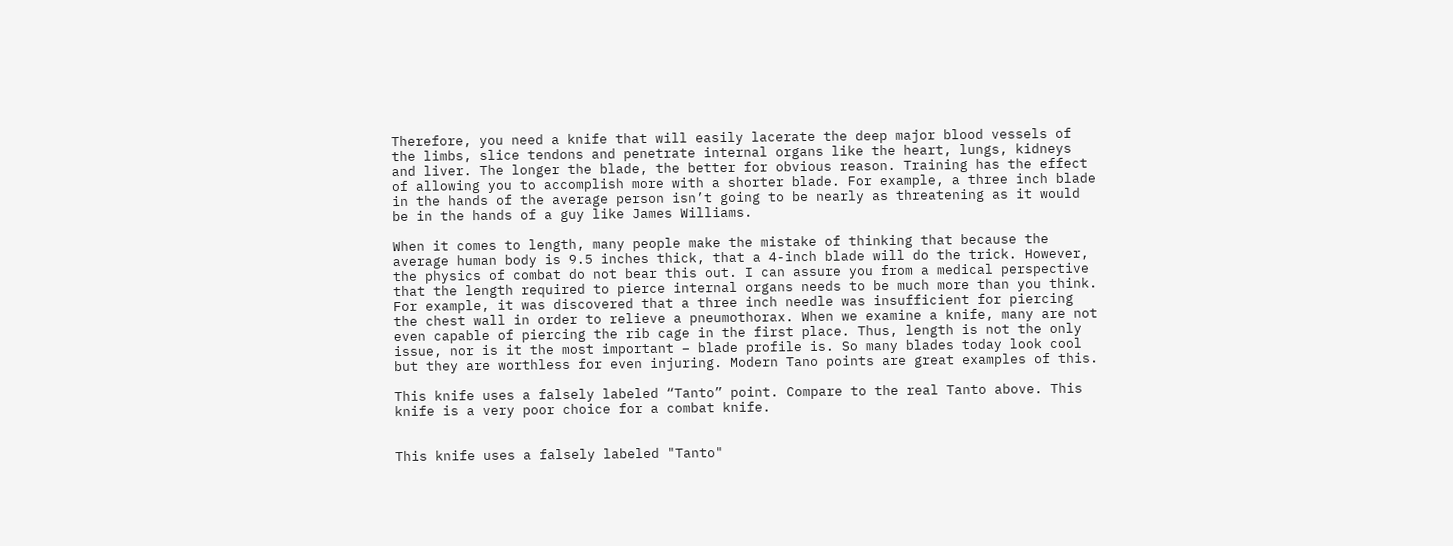Therefore, you need a knife that will easily lacerate the deep major blood vessels of the limbs, slice tendons and penetrate internal organs like the heart, lungs, kidneys and liver. The longer the blade, the better for obvious reason. Training has the effect of allowing you to accomplish more with a shorter blade. For example, a three inch blade in the hands of the average person isn’t going to be nearly as threatening as it would be in the hands of a guy like James Williams.

When it comes to length, many people make the mistake of thinking that because the average human body is 9.5 inches thick, that a 4-inch blade will do the trick. However, the physics of combat do not bear this out. I can assure you from a medical perspective that the length required to pierce internal organs needs to be much more than you think. For example, it was discovered that a three inch needle was insufficient for piercing the chest wall in order to relieve a pneumothorax. When we examine a knife, many are not even capable of piercing the rib cage in the first place. Thus, length is not the only issue, nor is it the most important – blade profile is. So many blades today look cool but they are worthless for even injuring. Modern Tano points are great examples of this.

This knife uses a falsely labeled “Tanto” point. Compare to the real Tanto above. This knife is a very poor choice for a combat knife.


This knife uses a falsely labeled "Tanto"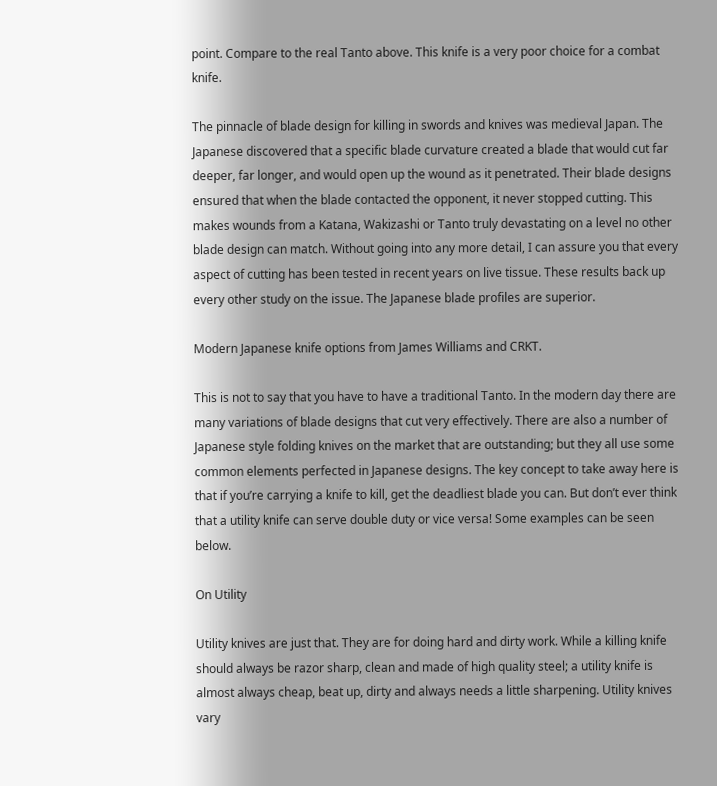point. Compare to the real Tanto above. This knife is a very poor choice for a combat knife.

The pinnacle of blade design for killing in swords and knives was medieval Japan. The Japanese discovered that a specific blade curvature created a blade that would cut far deeper, far longer, and would open up the wound as it penetrated. Their blade designs ensured that when the blade contacted the opponent, it never stopped cutting. This makes wounds from a Katana, Wakizashi or Tanto truly devastating on a level no other blade design can match. Without going into any more detail, I can assure you that every aspect of cutting has been tested in recent years on live tissue. These results back up every other study on the issue. The Japanese blade profiles are superior.

Modern Japanese knife options from James Williams and CRKT.

This is not to say that you have to have a traditional Tanto. In the modern day there are many variations of blade designs that cut very effectively. There are also a number of Japanese style folding knives on the market that are outstanding; but they all use some common elements perfected in Japanese designs. The key concept to take away here is that if you’re carrying a knife to kill, get the deadliest blade you can. But don’t ever think that a utility knife can serve double duty or vice versa! Some examples can be seen below.

On Utility

Utility knives are just that. They are for doing hard and dirty work. While a killing knife should always be razor sharp, clean and made of high quality steel; a utility knife is almost always cheap, beat up, dirty and always needs a little sharpening. Utility knives vary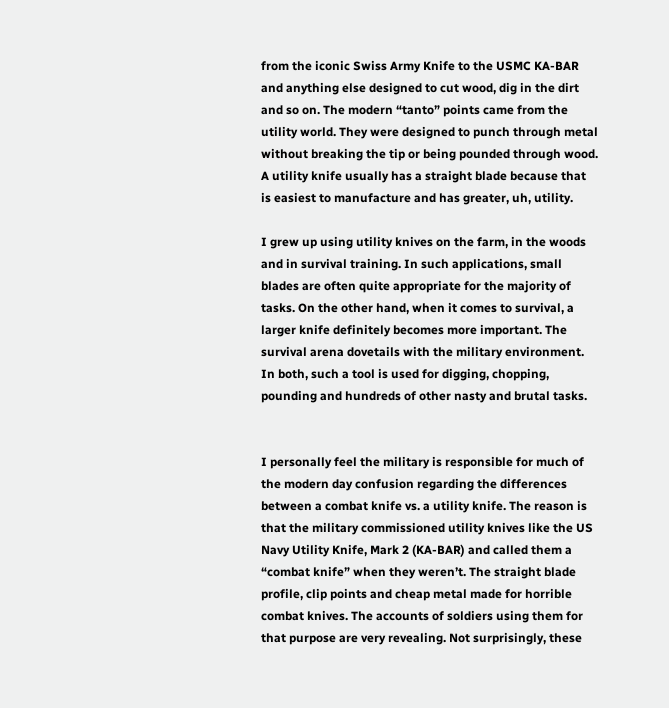from the iconic Swiss Army Knife to the USMC KA-BAR and anything else designed to cut wood, dig in the dirt and so on. The modern “tanto” points came from the utility world. They were designed to punch through metal without breaking the tip or being pounded through wood. A utility knife usually has a straight blade because that is easiest to manufacture and has greater, uh, utility.

I grew up using utility knives on the farm, in the woods and in survival training. In such applications, small blades are often quite appropriate for the majority of tasks. On the other hand, when it comes to survival, a larger knife definitely becomes more important. The survival arena dovetails with the military environment. In both, such a tool is used for digging, chopping, pounding and hundreds of other nasty and brutal tasks.


I personally feel the military is responsible for much of the modern day confusion regarding the differences between a combat knife vs. a utility knife. The reason is that the military commissioned utility knives like the US Navy Utility Knife, Mark 2 (KA-BAR) and called them a “combat knife” when they weren’t. The straight blade profile, clip points and cheap metal made for horrible combat knives. The accounts of soldiers using them for that purpose are very revealing. Not surprisingly, these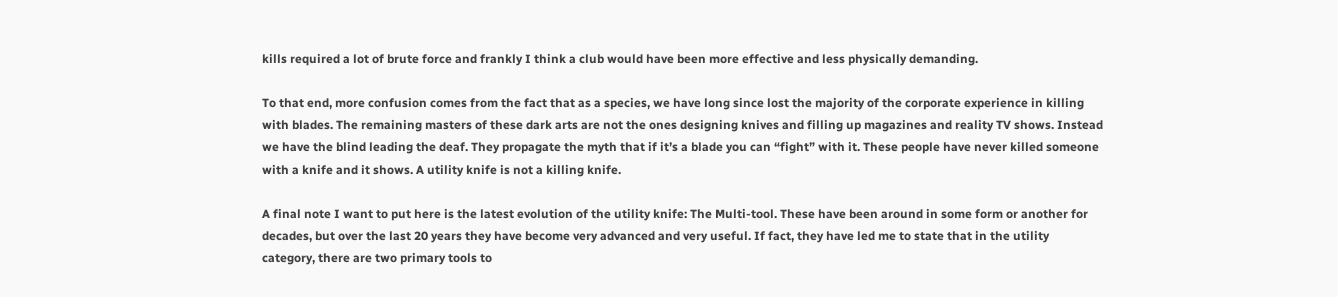kills required a lot of brute force and frankly I think a club would have been more effective and less physically demanding.

To that end, more confusion comes from the fact that as a species, we have long since lost the majority of the corporate experience in killing with blades. The remaining masters of these dark arts are not the ones designing knives and filling up magazines and reality TV shows. Instead we have the blind leading the deaf. They propagate the myth that if it’s a blade you can “fight” with it. These people have never killed someone with a knife and it shows. A utility knife is not a killing knife.

A final note I want to put here is the latest evolution of the utility knife: The Multi-tool. These have been around in some form or another for decades, but over the last 20 years they have become very advanced and very useful. If fact, they have led me to state that in the utility category, there are two primary tools to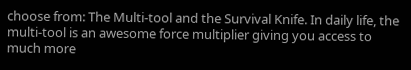choose from: The Multi-tool and the Survival Knife. In daily life, the multi-tool is an awesome force multiplier giving you access to much more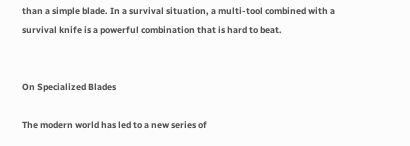than a simple blade. In a survival situation, a multi-tool combined with a survival knife is a powerful combination that is hard to beat.


On Specialized Blades

The modern world has led to a new series of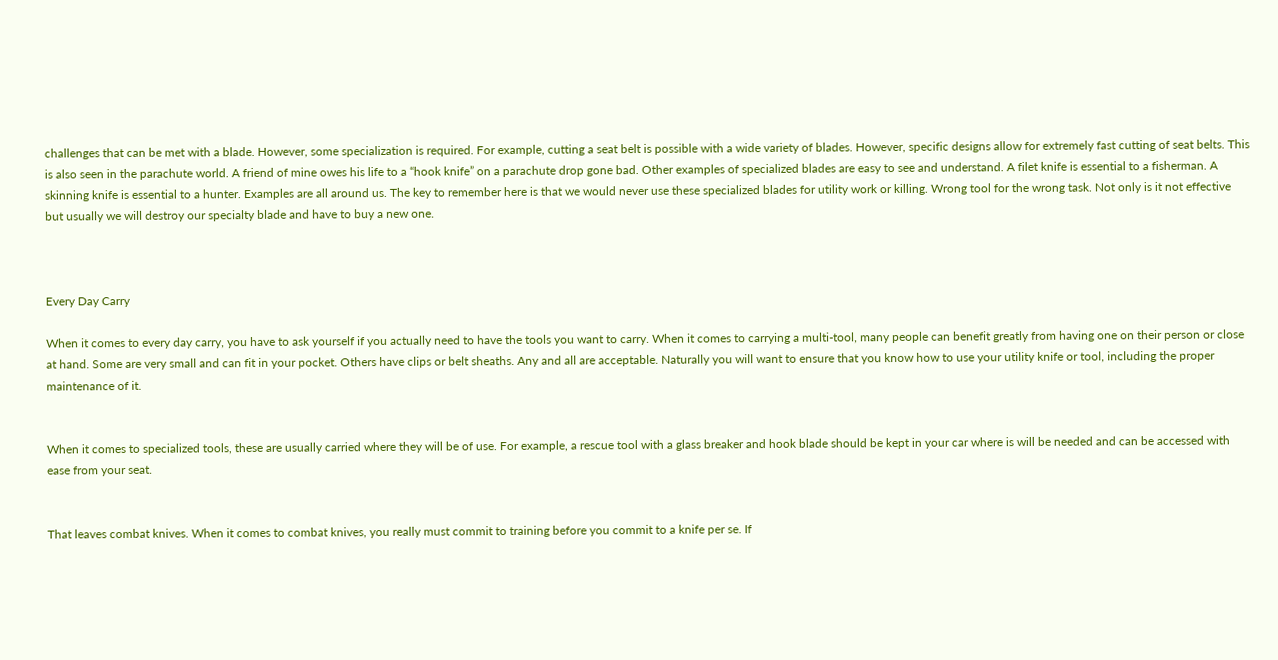challenges that can be met with a blade. However, some specialization is required. For example, cutting a seat belt is possible with a wide variety of blades. However, specific designs allow for extremely fast cutting of seat belts. This is also seen in the parachute world. A friend of mine owes his life to a “hook knife” on a parachute drop gone bad. Other examples of specialized blades are easy to see and understand. A filet knife is essential to a fisherman. A skinning knife is essential to a hunter. Examples are all around us. The key to remember here is that we would never use these specialized blades for utility work or killing. Wrong tool for the wrong task. Not only is it not effective but usually we will destroy our specialty blade and have to buy a new one.



Every Day Carry

When it comes to every day carry, you have to ask yourself if you actually need to have the tools you want to carry. When it comes to carrying a multi-tool, many people can benefit greatly from having one on their person or close at hand. Some are very small and can fit in your pocket. Others have clips or belt sheaths. Any and all are acceptable. Naturally you will want to ensure that you know how to use your utility knife or tool, including the proper maintenance of it.


When it comes to specialized tools, these are usually carried where they will be of use. For example, a rescue tool with a glass breaker and hook blade should be kept in your car where is will be needed and can be accessed with ease from your seat.


That leaves combat knives. When it comes to combat knives, you really must commit to training before you commit to a knife per se. If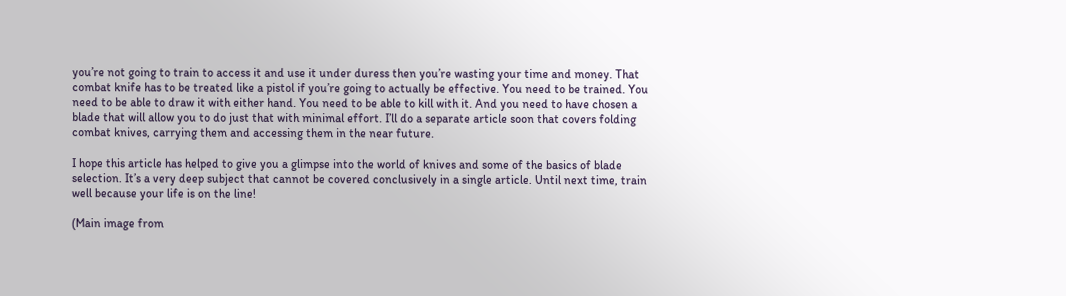you’re not going to train to access it and use it under duress then you’re wasting your time and money. That combat knife has to be treated like a pistol if you’re going to actually be effective. You need to be trained. You need to be able to draw it with either hand. You need to be able to kill with it. And you need to have chosen a blade that will allow you to do just that with minimal effort. I’ll do a separate article soon that covers folding combat knives, carrying them and accessing them in the near future.

I hope this article has helped to give you a glimpse into the world of knives and some of the basics of blade selection. It’s a very deep subject that cannot be covered conclusively in a single article. Until next time, train well because your life is on the line!

(Main image from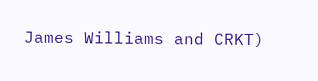James Williams and CRKT)